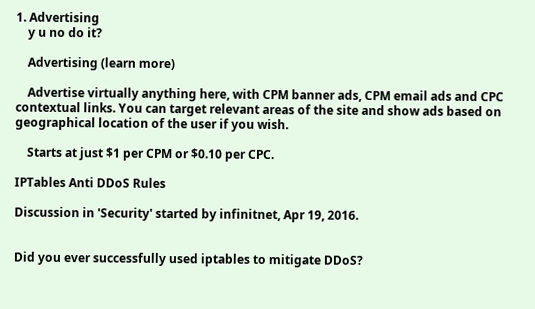1. Advertising
    y u no do it?

    Advertising (learn more)

    Advertise virtually anything here, with CPM banner ads, CPM email ads and CPC contextual links. You can target relevant areas of the site and show ads based on geographical location of the user if you wish.

    Starts at just $1 per CPM or $0.10 per CPC.

IPTables Anti DDoS Rules

Discussion in 'Security' started by infinitnet, Apr 19, 2016.


Did you ever successfully used iptables to mitigate DDoS?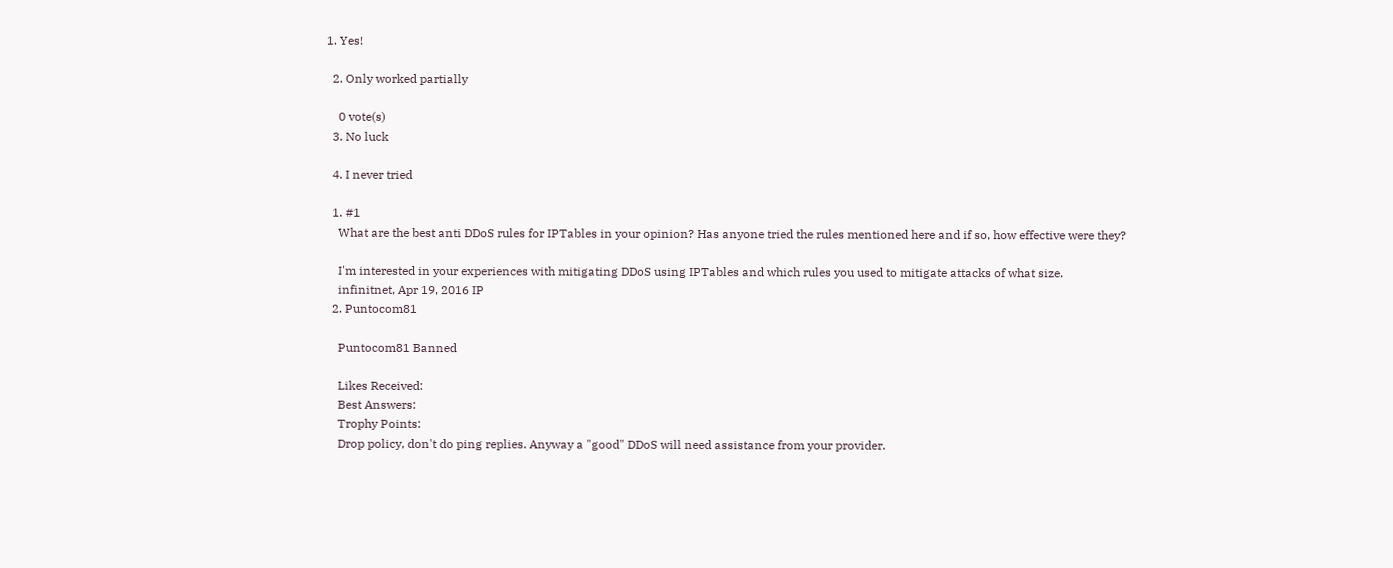1. Yes!

  2. Only worked partially

    0 vote(s)
  3. No luck

  4. I never tried

  1. #1
    What are the best anti DDoS rules for IPTables in your opinion? Has anyone tried the rules mentioned here and if so, how effective were they?

    I'm interested in your experiences with mitigating DDoS using IPTables and which rules you used to mitigate attacks of what size.
    infinitnet, Apr 19, 2016 IP
  2. Puntocom81

    Puntocom81 Banned

    Likes Received:
    Best Answers:
    Trophy Points:
    Drop policy, don't do ping replies. Anyway a "good" DDoS will need assistance from your provider.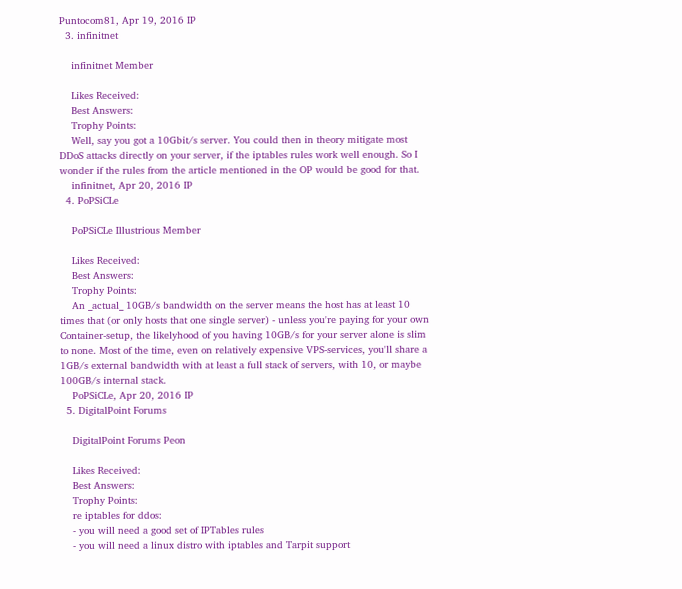Puntocom81, Apr 19, 2016 IP
  3. infinitnet

    infinitnet Member

    Likes Received:
    Best Answers:
    Trophy Points:
    Well, say you got a 10Gbit/s server. You could then in theory mitigate most DDoS attacks directly on your server, if the iptables rules work well enough. So I wonder if the rules from the article mentioned in the OP would be good for that.
    infinitnet, Apr 20, 2016 IP
  4. PoPSiCLe

    PoPSiCLe Illustrious Member

    Likes Received:
    Best Answers:
    Trophy Points:
    An _actual_ 10GB/s bandwidth on the server means the host has at least 10 times that (or only hosts that one single server) - unless you're paying for your own Container-setup, the likelyhood of you having 10GB/s for your server alone is slim to none. Most of the time, even on relatively expensive VPS-services, you'll share a 1GB/s external bandwidth with at least a full stack of servers, with 10, or maybe 100GB/s internal stack.
    PoPSiCLe, Apr 20, 2016 IP
  5. DigitalPoint Forums

    DigitalPoint Forums Peon

    Likes Received:
    Best Answers:
    Trophy Points:
    re iptables for ddos:
    - you will need a good set of IPTables rules
    - you will need a linux distro with iptables and Tarpit support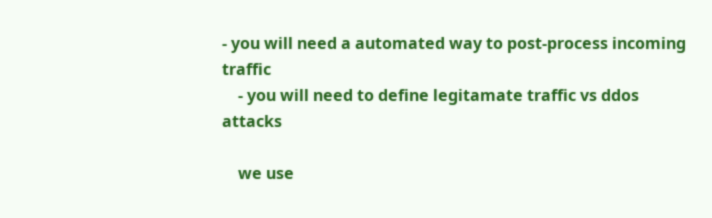- you will need a automated way to post-process incoming traffic
    - you will need to define legitamate traffic vs ddos attacks

    we use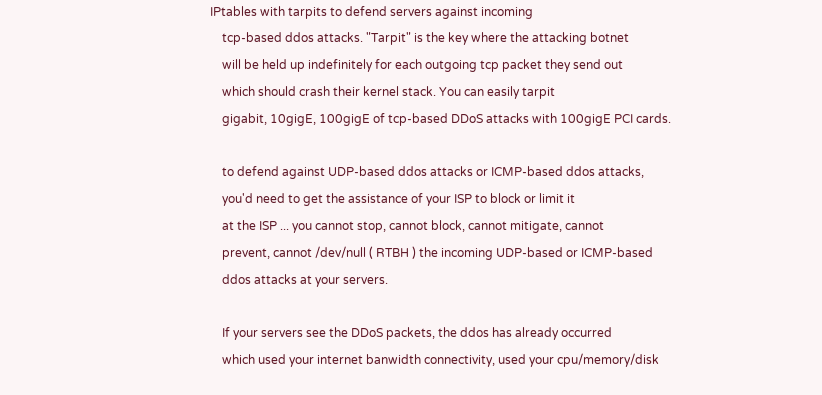IPtables with tarpits to defend servers against incoming
    tcp-based ddos attacks. "Tarpit" is the key where the attacking botnet
    will be held up indefinitely for each outgoing tcp packet they send out
    which should crash their kernel stack. You can easily tarpit
    gigabit, 10gigE, 100gigE of tcp-based DDoS attacks with 100gigE PCI cards.

    to defend against UDP-based ddos attacks or ICMP-based ddos attacks,
    you'd need to get the assistance of your ISP to block or limit it
    at the ISP ... you cannot stop, cannot block, cannot mitigate, cannot
    prevent, cannot /dev/null ( RTBH ) the incoming UDP-based or ICMP-based
    ddos attacks at your servers.

    If your servers see the DDoS packets, the ddos has already occurred
    which used your internet banwidth connectivity, used your cpu/memory/disk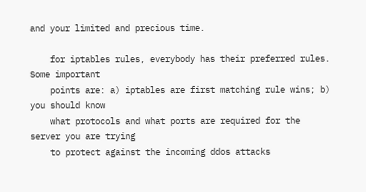and your limited and precious time.

    for iptables rules, everybody has their preferred rules. Some important
    points are: a) iptables are first matching rule wins; b) you should know
    what protocols and what ports are required for the server you are trying
    to protect against the incoming ddos attacks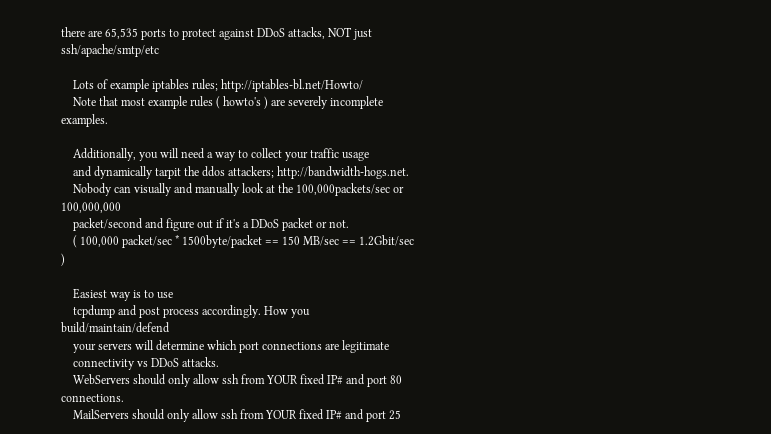there are 65,535 ports to protect against DDoS attacks, NOT just ssh/apache/smtp/etc

    Lots of example iptables rules; http://iptables-bl.net/Howto/
    Note that most example rules ( howto's ) are severely incomplete examples.

    Additionally, you will need a way to collect your traffic usage
    and dynamically tarpit the ddos attackers; http://bandwidth-hogs.net.
    Nobody can visually and manually look at the 100,000packets/sec or 100,000,000
    packet/second and figure out if it's a DDoS packet or not.
    ( 100,000 packet/sec * 1500byte/packet == 150 MB/sec == 1.2Gbit/sec )

    Easiest way is to use
    tcpdump and post process accordingly. How you build/maintain/defend
    your servers will determine which port connections are legitimate
    connectivity vs DDoS attacks.
    WebServers should only allow ssh from YOUR fixed IP# and port 80 connections.
    MailServers should only allow ssh from YOUR fixed IP# and port 25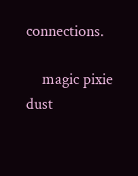connections.

    magic pixie dust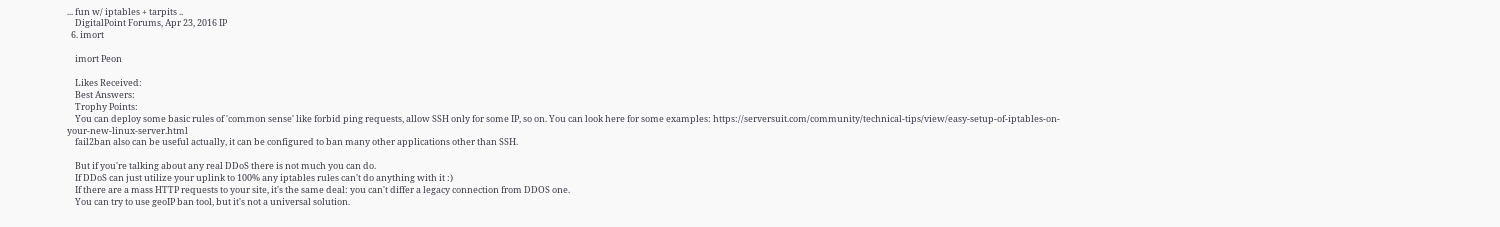... fun w/ iptables + tarpits ..
    DigitalPoint Forums, Apr 23, 2016 IP
  6. imort

    imort Peon

    Likes Received:
    Best Answers:
    Trophy Points:
    You can deploy some basic rules of 'common sense' like forbid ping requests, allow SSH only for some IP, so on. You can look here for some examples: https://serversuit.com/community/technical-tips/view/easy-setup-of-iptables-on-your-new-linux-server.html
    fail2ban also can be useful actually, it can be configured to ban many other applications other than SSH.

    But if you're talking about any real DDoS there is not much you can do.
    If DDoS can just utilize your uplink to 100% any iptables rules can't do anything with it :)
    If there are a mass HTTP requests to your site, it's the same deal: you can't differ a legacy connection from DDOS one.
    You can try to use geoIP ban tool, but it's not a universal solution.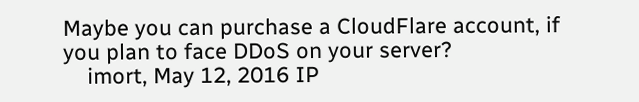Maybe you can purchase a CloudFlare account, if you plan to face DDoS on your server?
    imort, May 12, 2016 IP